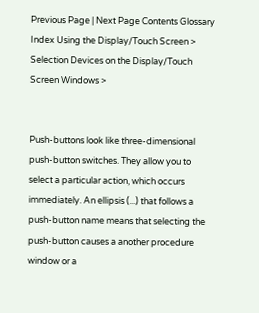Previous Page | Next Page Contents Glossary Index Using the Display/Touch Screen > Selection Devices on the Display/Touch Screen Windows >


Push-buttons look like three-dimensional push-button switches. They allow you to select a particular action, which occurs immediately. An ellipsis (...) that follows a push-button name means that selecting the push-button causes a another procedure window or a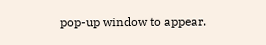pop-up window to appear.